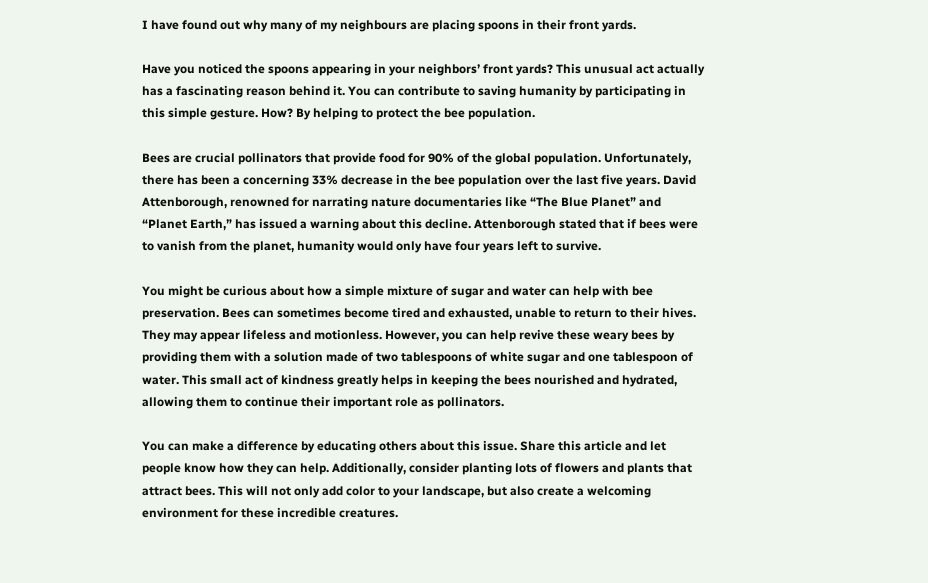I have found out why many of my neighbours are placing spoons in their front yards.

Have you noticed the spoons appearing in your neighbors’ front yards? This unusual act actually has a fascinating reason behind it. You can contribute to saving humanity by participating in this simple gesture. How? By helping to protect the bee population.

Bees are crucial pollinators that provide food for 90% of the global population. Unfortunately, there has been a concerning 33% decrease in the bee population over the last five years. David Attenborough, renowned for narrating nature documentaries like “The Blue Planet” and “Planet Earth,” has issued a warning about this decline. Attenborough stated that if bees were to vanish from the planet, humanity would only have four years left to survive.

You might be curious about how a simple mixture of sugar and water can help with bee preservation. Bees can sometimes become tired and exhausted, unable to return to their hives. They may appear lifeless and motionless. However, you can help revive these weary bees by providing them with a solution made of two tablespoons of white sugar and one tablespoon of water. This small act of kindness greatly helps in keeping the bees nourished and hydrated, allowing them to continue their important role as pollinators.

You can make a difference by educating others about this issue. Share this article and let people know how they can help. Additionally, consider planting lots of flowers and plants that attract bees. This will not only add color to your landscape, but also create a welcoming environment for these incredible creatures.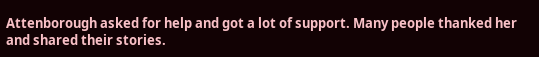Attenborough asked for help and got a lot of support. Many people thanked her and shared their stories.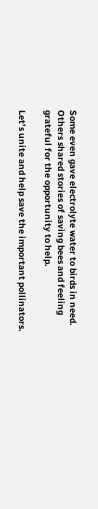Some even gave electrolyte water to birds in need. Others shared stories of saving bees and feeling grateful for the opportunity to help.

Let’s unite and help save the important pollinators.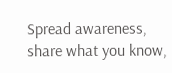Spread awareness, share what you know,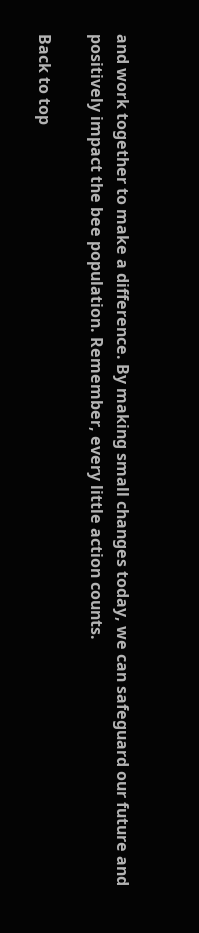and work together to make a difference. By making small changes today, we can safeguard our future and positively impact the bee population. Remember, every little action counts.

Back to top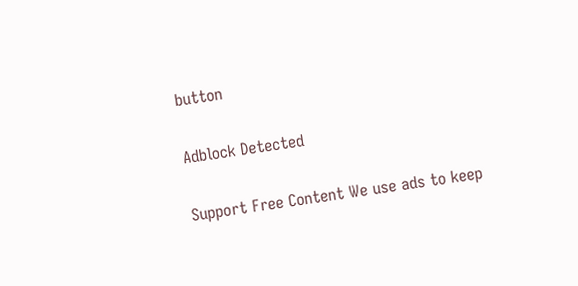button

Adblock Detected

Support Free Content We use ads to keep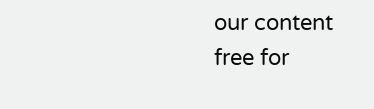our content free for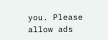you. Please allow ads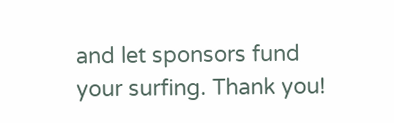and let sponsors fund your surfing. Thank you!